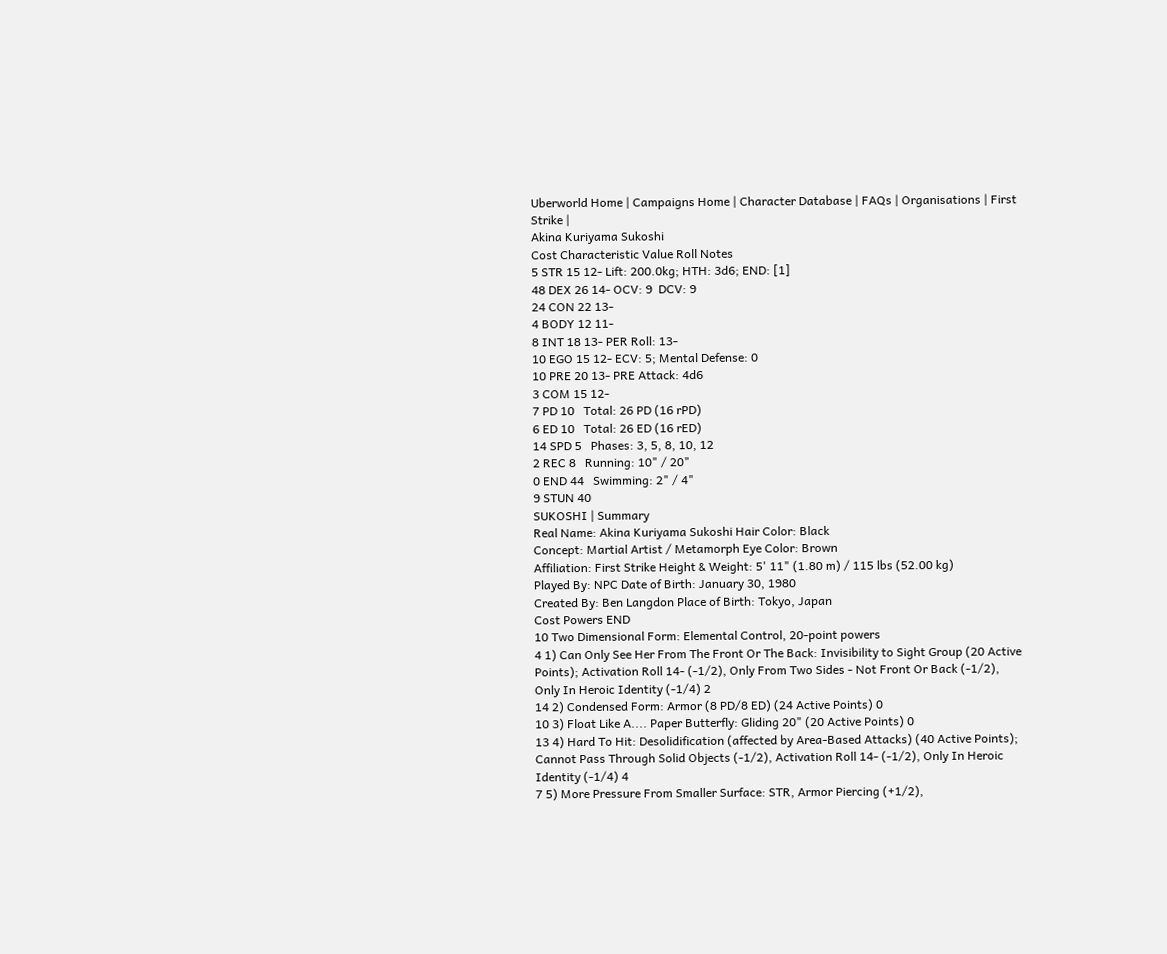Uberworld Home | Campaigns Home | Character Database | FAQs | Organisations | First Strike |
Akina Kuriyama Sukoshi
Cost Characteristic Value Roll Notes
5 STR 15 12- Lift: 200.0kg; HTH: 3d6; END: [1]
48 DEX 26 14- OCV: 9  DCV: 9
24 CON 22 13-
4 BODY 12 11-
8 INT 18 13- PER Roll: 13-
10 EGO 15 12- ECV: 5; Mental Defense: 0
10 PRE 20 13- PRE Attack: 4d6
3 COM 15 12-
7 PD 10   Total: 26 PD (16 rPD)
6 ED 10   Total: 26 ED (16 rED)
14 SPD 5   Phases: 3, 5, 8, 10, 12
2 REC 8   Running: 10" / 20"
0 END 44   Swimming: 2" / 4"
9 STUN 40
SUKOSHI | Summary
Real Name: Akina Kuriyama Sukoshi Hair Color: Black
Concept: Martial Artist / Metamorph Eye Color: Brown
Affiliation: First Strike Height & Weight: 5' 11" (1.80 m) / 115 lbs (52.00 kg)
Played By: NPC Date of Birth: January 30, 1980
Created By: Ben Langdon Place of Birth: Tokyo, Japan
Cost Powers END
10 Two Dimensional Form: Elemental Control, 20-point powers
4 1) Can Only See Her From The Front Or The Back: Invisibility to Sight Group (20 Active Points); Activation Roll 14- (-1/2), Only From Two Sides - Not Front Or Back (-1/2), Only In Heroic Identity (-1/4) 2
14 2) Condensed Form: Armor (8 PD/8 ED) (24 Active Points) 0
10 3) Float Like A.... Paper Butterfly: Gliding 20" (20 Active Points) 0
13 4) Hard To Hit: Desolidification (affected by Area-Based Attacks) (40 Active Points); Cannot Pass Through Solid Objects (-1/2), Activation Roll 14- (-1/2), Only In Heroic Identity (-1/4) 4
7 5) More Pressure From Smaller Surface: STR, Armor Piercing (+1/2),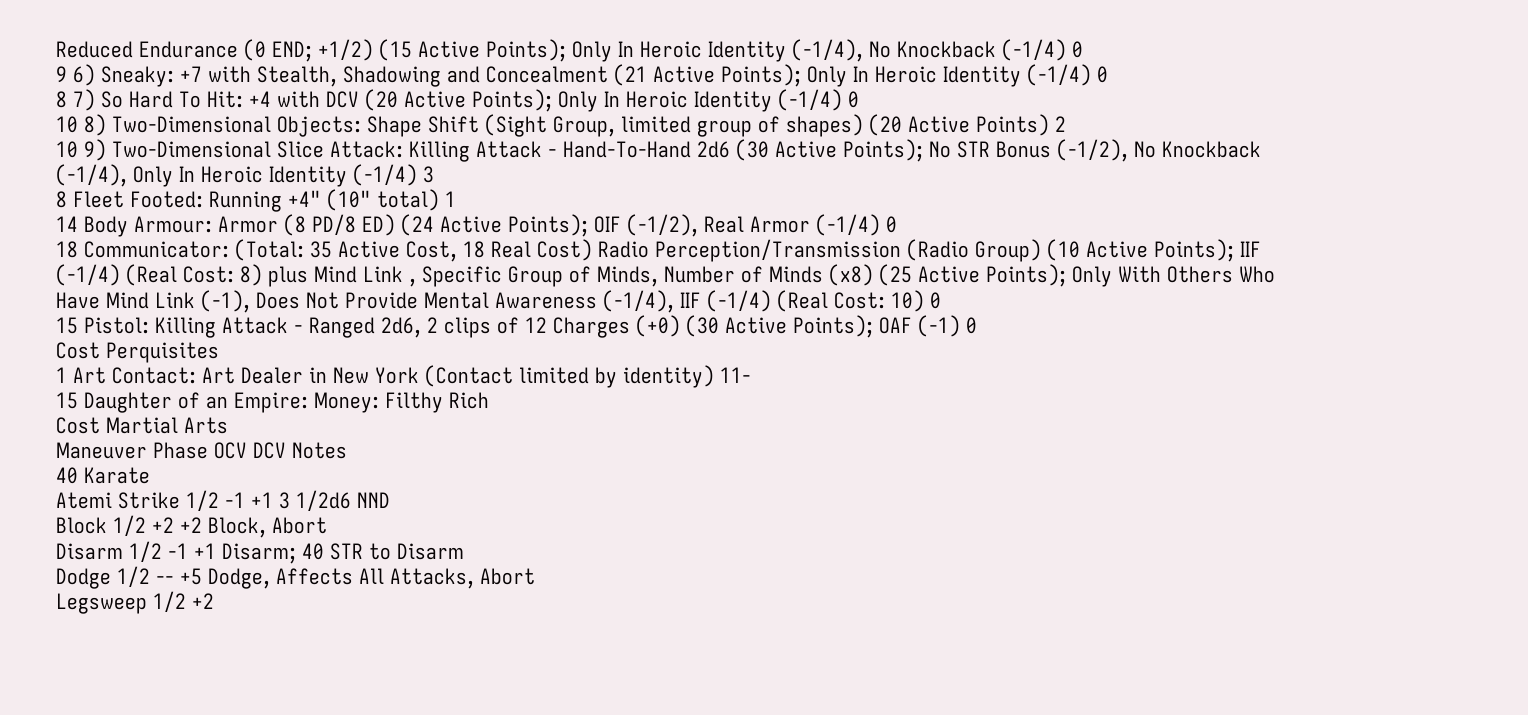Reduced Endurance (0 END; +1/2) (15 Active Points); Only In Heroic Identity (-1/4), No Knockback (-1/4) 0
9 6) Sneaky: +7 with Stealth, Shadowing and Concealment (21 Active Points); Only In Heroic Identity (-1/4) 0
8 7) So Hard To Hit: +4 with DCV (20 Active Points); Only In Heroic Identity (-1/4) 0
10 8) Two-Dimensional Objects: Shape Shift (Sight Group, limited group of shapes) (20 Active Points) 2
10 9) Two-Dimensional Slice Attack: Killing Attack - Hand-To-Hand 2d6 (30 Active Points); No STR Bonus (-1/2), No Knockback (-1/4), Only In Heroic Identity (-1/4) 3
8 Fleet Footed: Running +4" (10" total) 1
14 Body Armour: Armor (8 PD/8 ED) (24 Active Points); OIF (-1/2), Real Armor (-1/4) 0
18 Communicator: (Total: 35 Active Cost, 18 Real Cost) Radio Perception/Transmission (Radio Group) (10 Active Points); IIF (-1/4) (Real Cost: 8) plus Mind Link , Specific Group of Minds, Number of Minds (x8) (25 Active Points); Only With Others Who Have Mind Link (-1), Does Not Provide Mental Awareness (-1/4), IIF (-1/4) (Real Cost: 10) 0
15 Pistol: Killing Attack - Ranged 2d6, 2 clips of 12 Charges (+0) (30 Active Points); OAF (-1) 0
Cost Perquisites
1 Art Contact: Art Dealer in New York (Contact limited by identity) 11-
15 Daughter of an Empire: Money: Filthy Rich
Cost Martial Arts
Maneuver Phase OCV DCV Notes
40 Karate
Atemi Strike 1/2 -1 +1 3 1/2d6 NND
Block 1/2 +2 +2 Block, Abort
Disarm 1/2 -1 +1 Disarm; 40 STR to Disarm
Dodge 1/2 -- +5 Dodge, Affects All Attacks, Abort
Legsweep 1/2 +2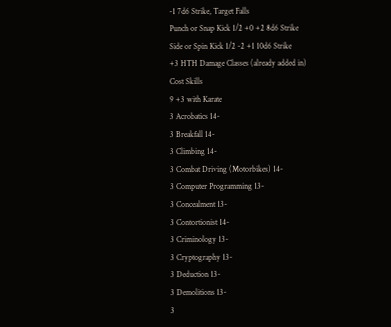-1 7d6 Strike, Target Falls
Punch or Snap Kick 1/2 +0 +2 8d6 Strike
Side or Spin Kick 1/2 -2 +1 10d6 Strike
+3 HTH Damage Classes (already added in)
Cost Skills
9 +3 with Karate
3 Acrobatics 14-
3 Breakfall 14-
3 Climbing 14-
3 Combat Driving (Motorbikes) 14-
3 Computer Programming 13-
3 Concealment 13-
3 Contortionist 14-
3 Criminology 13-
3 Cryptography 13-
3 Deduction 13-
3 Demolitions 13-
3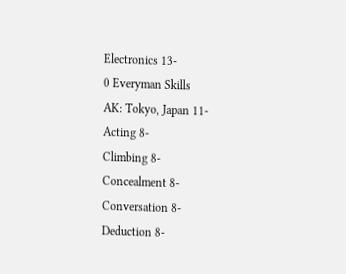Electronics 13-
0 Everyman Skills
AK: Tokyo, Japan 11-
Acting 8-
Climbing 8-
Concealment 8-
Conversation 8-
Deduction 8-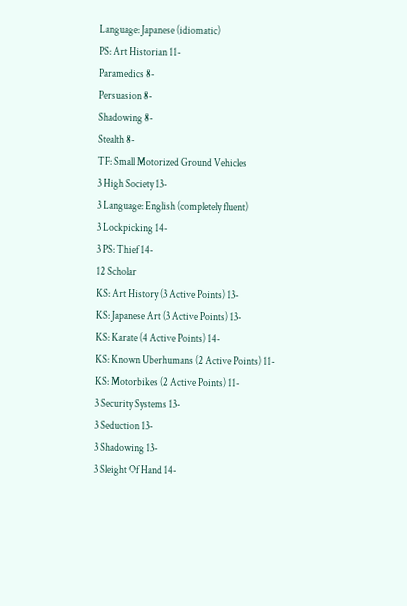Language: Japanese (idiomatic)
PS: Art Historian 11-
Paramedics 8-
Persuasion 8-
Shadowing 8-
Stealth 8-
TF: Small Motorized Ground Vehicles
3 High Society 13-
3 Language: English (completely fluent)
3 Lockpicking 14-
3 PS: Thief 14-
12 Scholar
KS: Art History (3 Active Points) 13-
KS: Japanese Art (3 Active Points) 13-
KS: Karate (4 Active Points) 14-
KS: Known Uberhumans (2 Active Points) 11-
KS: Motorbikes (2 Active Points) 11-
3 Security Systems 13-
3 Seduction 13-
3 Shadowing 13-
3 Sleight Of Hand 14-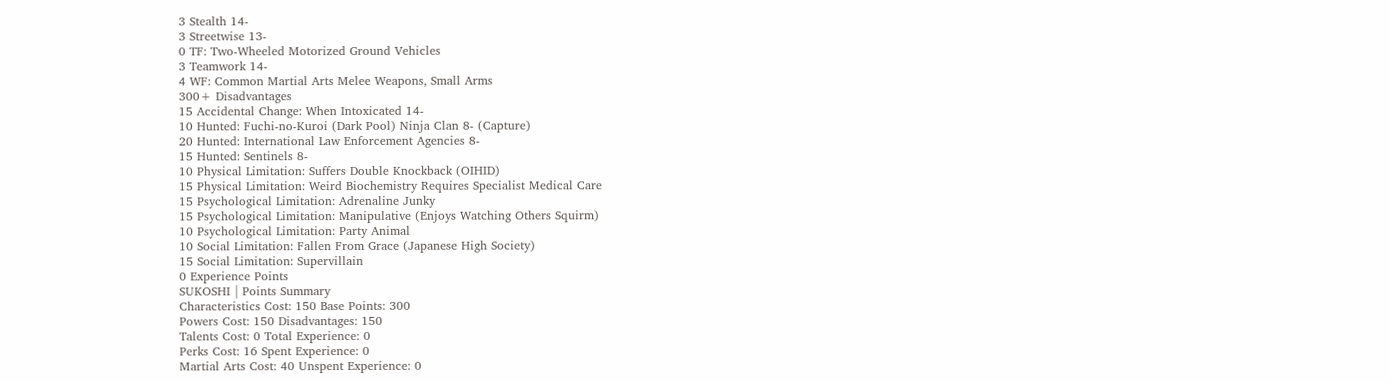3 Stealth 14-
3 Streetwise 13-
0 TF: Two-Wheeled Motorized Ground Vehicles
3 Teamwork 14-
4 WF: Common Martial Arts Melee Weapons, Small Arms
300+ Disadvantages
15 Accidental Change: When Intoxicated 14-
10 Hunted: Fuchi-no-Kuroi (Dark Pool) Ninja Clan 8- (Capture)
20 Hunted: International Law Enforcement Agencies 8-
15 Hunted: Sentinels 8-
10 Physical Limitation: Suffers Double Knockback (OIHID)
15 Physical Limitation: Weird Biochemistry Requires Specialist Medical Care
15 Psychological Limitation: Adrenaline Junky
15 Psychological Limitation: Manipulative (Enjoys Watching Others Squirm)
10 Psychological Limitation: Party Animal
10 Social Limitation: Fallen From Grace (Japanese High Society)
15 Social Limitation: Supervillain
0 Experience Points
SUKOSHI | Points Summary
Characteristics Cost: 150 Base Points: 300
Powers Cost: 150 Disadvantages: 150
Talents Cost: 0 Total Experience: 0
Perks Cost: 16 Spent Experience: 0
Martial Arts Cost: 40 Unspent Experience: 0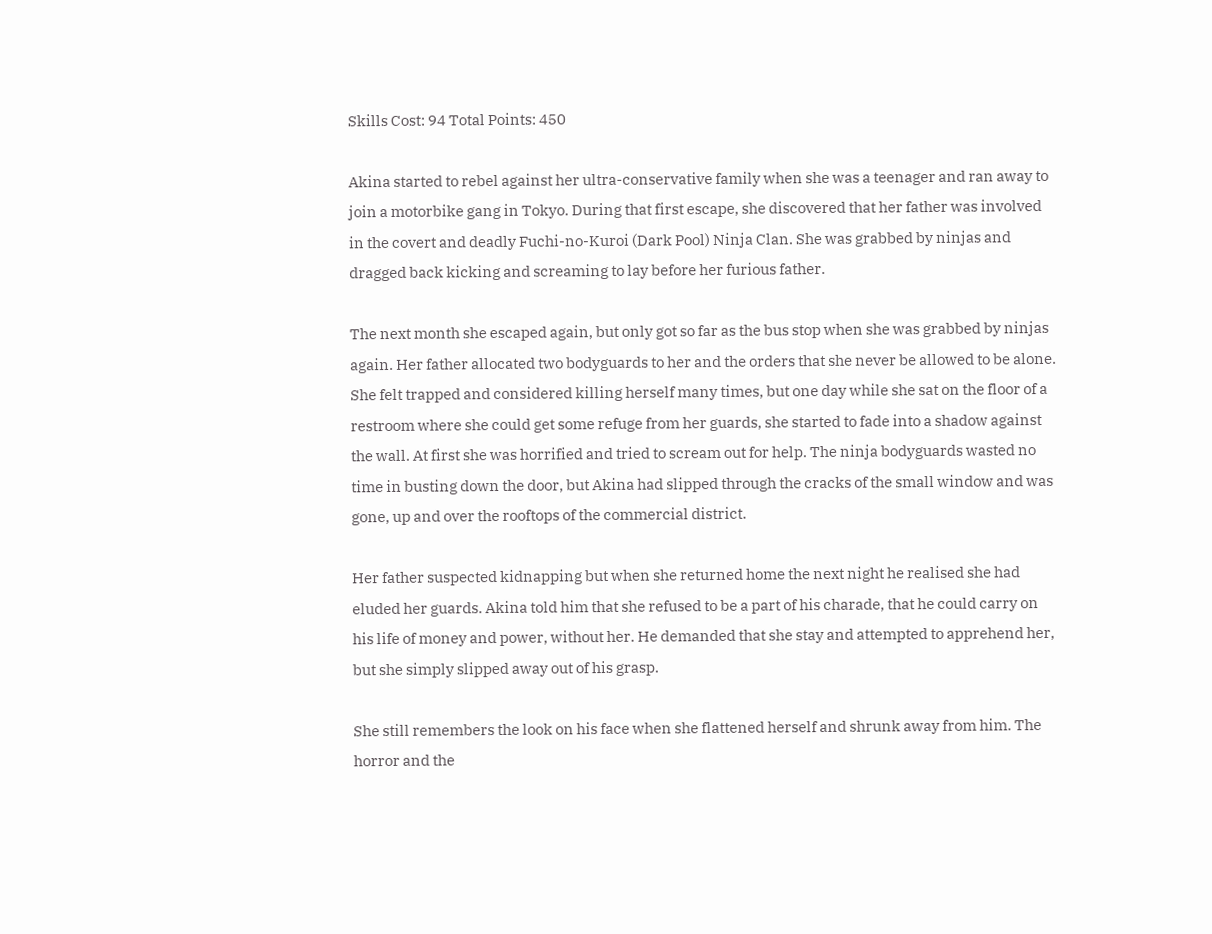Skills Cost: 94 Total Points: 450

Akina started to rebel against her ultra-conservative family when she was a teenager and ran away to join a motorbike gang in Tokyo. During that first escape, she discovered that her father was involved in the covert and deadly Fuchi-no-Kuroi (Dark Pool) Ninja Clan. She was grabbed by ninjas and dragged back kicking and screaming to lay before her furious father.

The next month she escaped again, but only got so far as the bus stop when she was grabbed by ninjas again. Her father allocated two bodyguards to her and the orders that she never be allowed to be alone. She felt trapped and considered killing herself many times, but one day while she sat on the floor of a restroom where she could get some refuge from her guards, she started to fade into a shadow against the wall. At first she was horrified and tried to scream out for help. The ninja bodyguards wasted no time in busting down the door, but Akina had slipped through the cracks of the small window and was gone, up and over the rooftops of the commercial district.

Her father suspected kidnapping but when she returned home the next night he realised she had eluded her guards. Akina told him that she refused to be a part of his charade, that he could carry on his life of money and power, without her. He demanded that she stay and attempted to apprehend her, but she simply slipped away out of his grasp.

She still remembers the look on his face when she flattened herself and shrunk away from him. The horror and the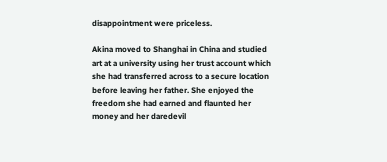disappointment were priceless.

Akina moved to Shanghai in China and studied art at a university using her trust account which she had transferred across to a secure location before leaving her father. She enjoyed the freedom she had earned and flaunted her money and her daredevil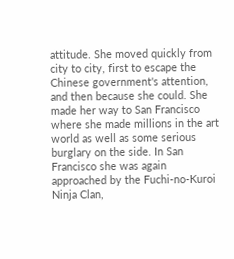attitude. She moved quickly from city to city, first to escape the Chinese government's attention, and then because she could. She made her way to San Francisco where she made millions in the art world as well as some serious burglary on the side. In San Francisco she was again approached by the Fuchi-no-Kuroi Ninja Clan,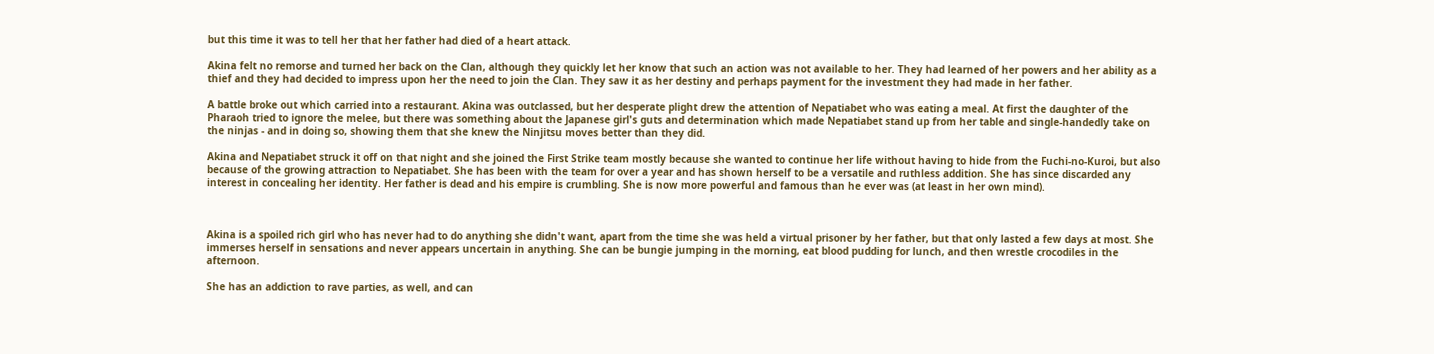but this time it was to tell her that her father had died of a heart attack.

Akina felt no remorse and turned her back on the Clan, although they quickly let her know that such an action was not available to her. They had learned of her powers and her ability as a thief and they had decided to impress upon her the need to join the Clan. They saw it as her destiny and perhaps payment for the investment they had made in her father.

A battle broke out which carried into a restaurant. Akina was outclassed, but her desperate plight drew the attention of Nepatiabet who was eating a meal. At first the daughter of the Pharaoh tried to ignore the melee, but there was something about the Japanese girl's guts and determination which made Nepatiabet stand up from her table and single-handedly take on the ninjas - and in doing so, showing them that she knew the Ninjitsu moves better than they did.

Akina and Nepatiabet struck it off on that night and she joined the First Strike team mostly because she wanted to continue her life without having to hide from the Fuchi-no-Kuroi, but also because of the growing attraction to Nepatiabet. She has been with the team for over a year and has shown herself to be a versatile and ruthless addition. She has since discarded any interest in concealing her identity. Her father is dead and his empire is crumbling. She is now more powerful and famous than he ever was (at least in her own mind).



Akina is a spoiled rich girl who has never had to do anything she didn't want, apart from the time she was held a virtual prisoner by her father, but that only lasted a few days at most. She immerses herself in sensations and never appears uncertain in anything. She can be bungie jumping in the morning, eat blood pudding for lunch, and then wrestle crocodiles in the afternoon.

She has an addiction to rave parties, as well, and can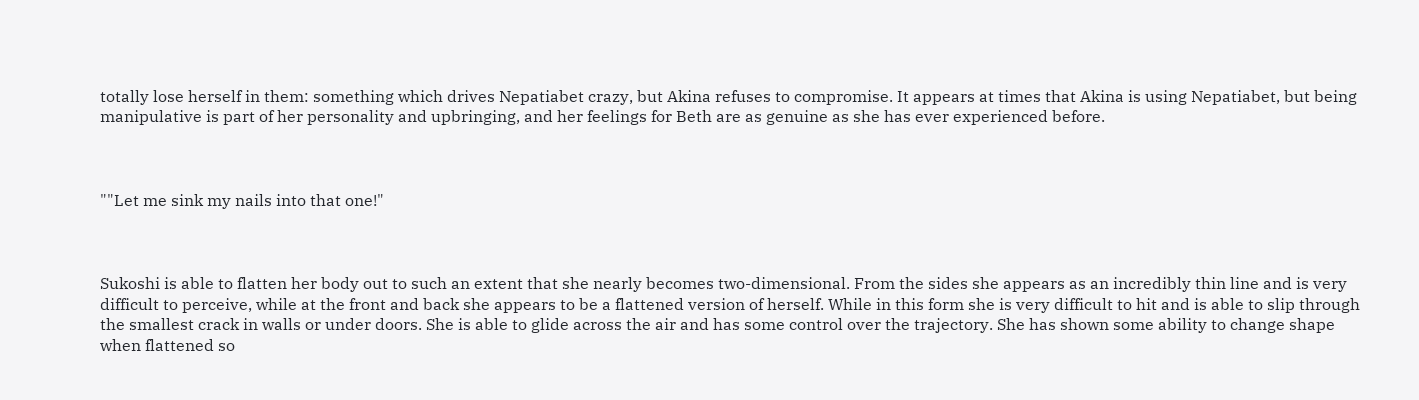totally lose herself in them: something which drives Nepatiabet crazy, but Akina refuses to compromise. It appears at times that Akina is using Nepatiabet, but being manipulative is part of her personality and upbringing, and her feelings for Beth are as genuine as she has ever experienced before.



""Let me sink my nails into that one!"



Sukoshi is able to flatten her body out to such an extent that she nearly becomes two-dimensional. From the sides she appears as an incredibly thin line and is very difficult to perceive, while at the front and back she appears to be a flattened version of herself. While in this form she is very difficult to hit and is able to slip through the smallest crack in walls or under doors. She is able to glide across the air and has some control over the trajectory. She has shown some ability to change shape when flattened so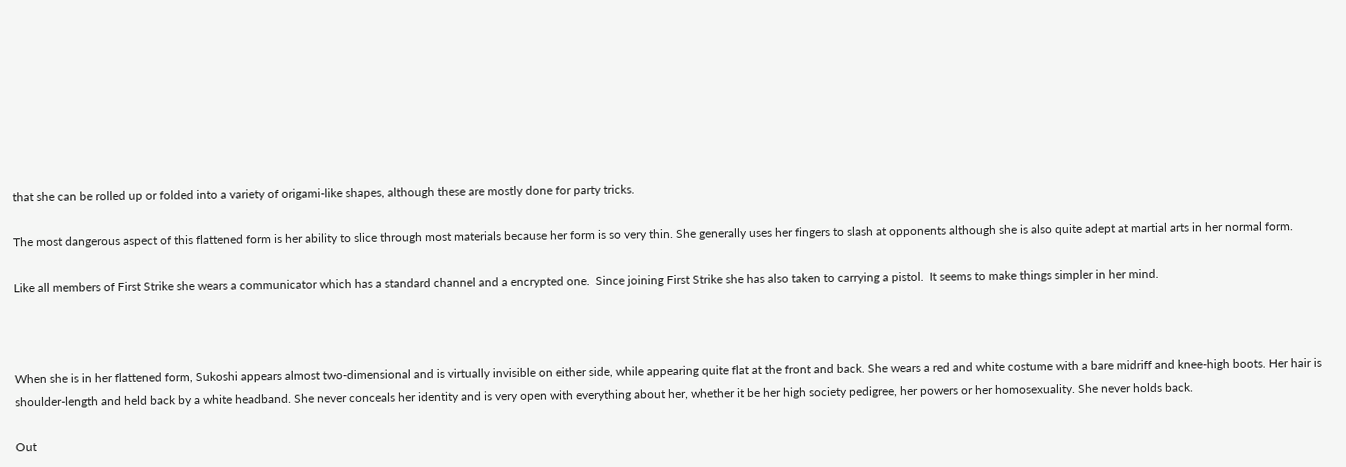that she can be rolled up or folded into a variety of origami-like shapes, although these are mostly done for party tricks.

The most dangerous aspect of this flattened form is her ability to slice through most materials because her form is so very thin. She generally uses her fingers to slash at opponents although she is also quite adept at martial arts in her normal form.

Like all members of First Strike she wears a communicator which has a standard channel and a encrypted one.  Since joining First Strike she has also taken to carrying a pistol.  It seems to make things simpler in her mind.



When she is in her flattened form, Sukoshi appears almost two-dimensional and is virtually invisible on either side, while appearing quite flat at the front and back. She wears a red and white costume with a bare midriff and knee-high boots. Her hair is shoulder-length and held back by a white headband. She never conceals her identity and is very open with everything about her, whether it be her high society pedigree, her powers or her homosexuality. She never holds back.

Out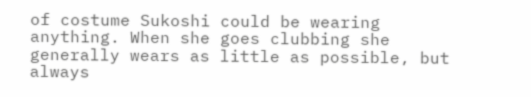of costume Sukoshi could be wearing anything. When she goes clubbing she generally wears as little as possible, but always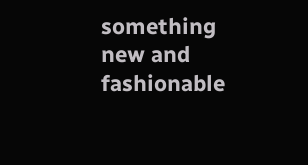something new and fashionable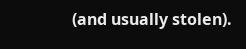(and usually stolen).